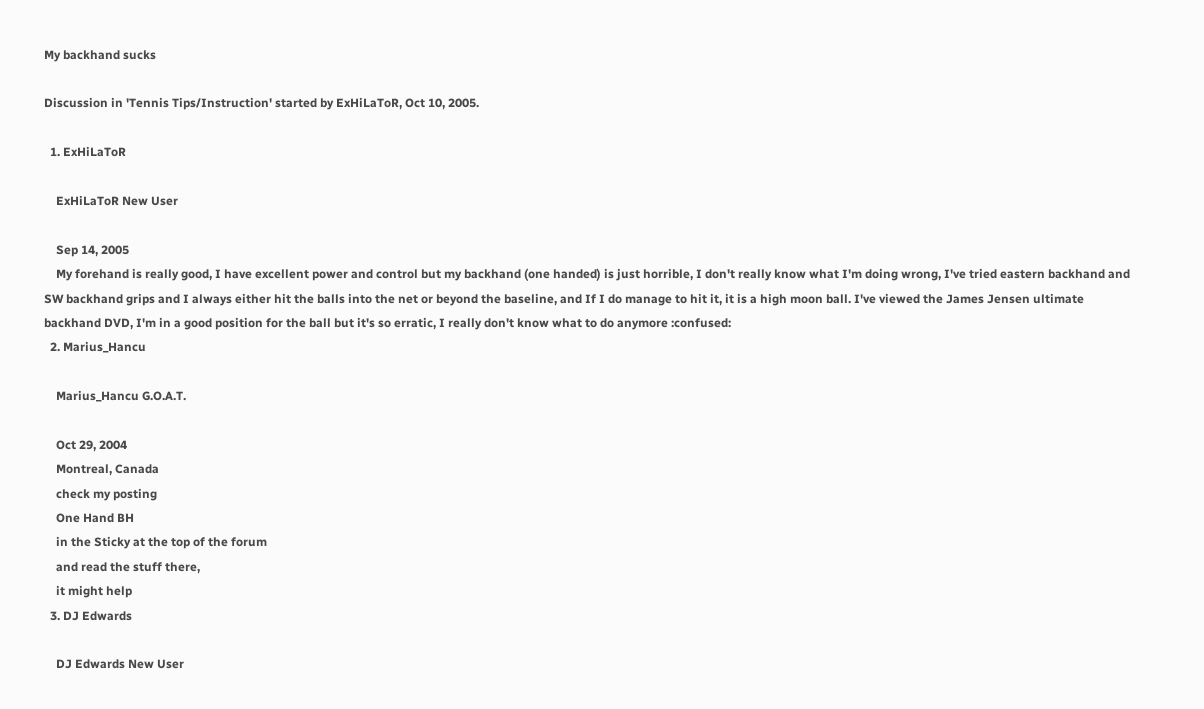My backhand sucks

Discussion in 'Tennis Tips/Instruction' started by ExHiLaToR, Oct 10, 2005.

  1. ExHiLaToR

    ExHiLaToR New User

    Sep 14, 2005
    My forehand is really good, I have excellent power and control but my backhand (one handed) is just horrible, I don't really know what I'm doing wrong, I've tried eastern backhand and SW backhand grips and I always either hit the balls into the net or beyond the baseline, and If I do manage to hit it, it is a high moon ball. I've viewed the James Jensen ultimate backhand DVD, I'm in a good position for the ball but it's so erratic, I really don't know what to do anymore :confused:
  2. Marius_Hancu

    Marius_Hancu G.O.A.T.

    Oct 29, 2004
    Montreal, Canada
    check my posting
    One Hand BH
    in the Sticky at the top of the forum
    and read the stuff there,
    it might help
  3. DJ Edwards

    DJ Edwards New User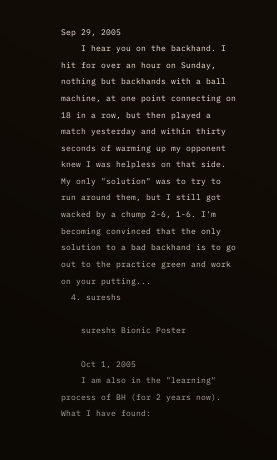Sep 29, 2005
    I hear you on the backhand. I hit for over an hour on Sunday, nothing but backhands with a ball machine, at one point connecting on 18 in a row, but then played a match yesterday and within thirty seconds of warming up my opponent knew I was helpless on that side. My only "solution" was to try to run around them, but I still got wacked by a chump 2-6, 1-6. I'm becoming convinced that the only solution to a bad backhand is to go out to the practice green and work on your putting...
  4. sureshs

    sureshs Bionic Poster

    Oct 1, 2005
    I am also in the "learning" process of BH (for 2 years now). What I have found: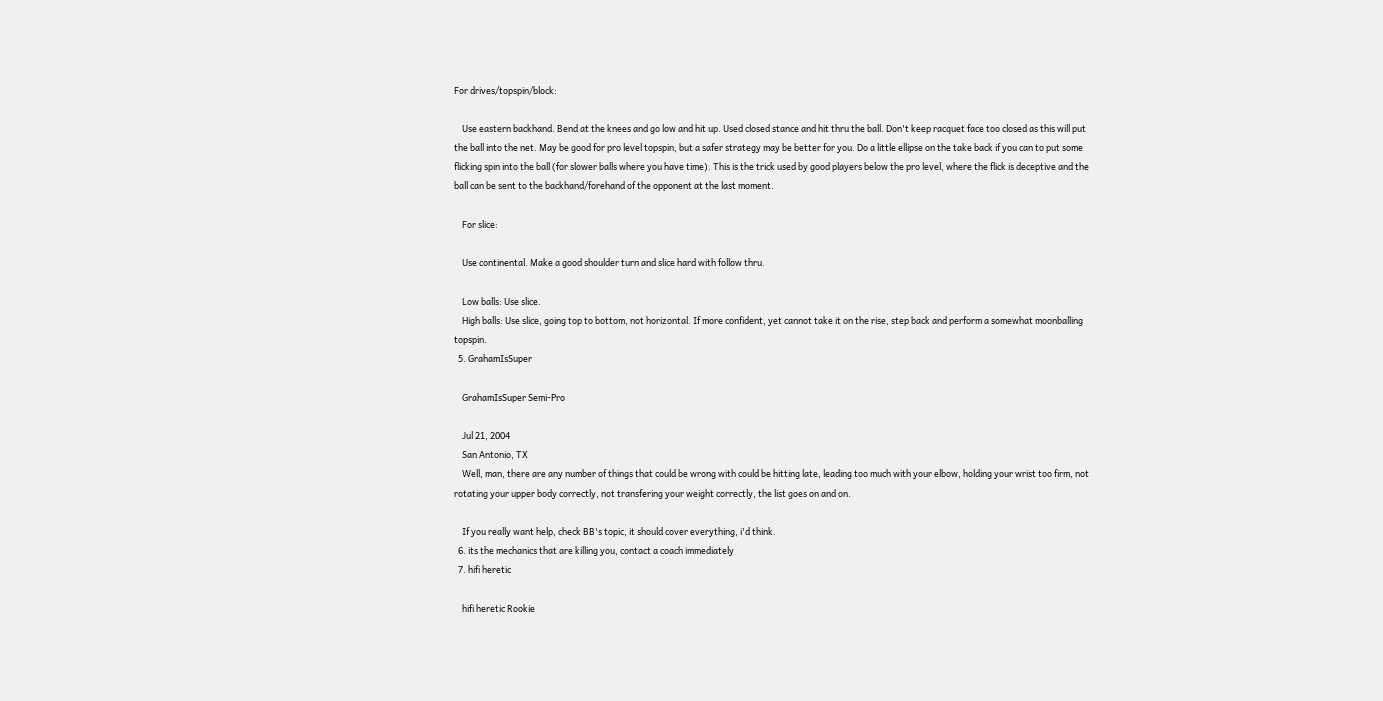For drives/topspin/block:

    Use eastern backhand. Bend at the knees and go low and hit up. Used closed stance and hit thru the ball. Don't keep racquet face too closed as this will put the ball into the net. May be good for pro level topspin, but a safer strategy may be better for you. Do a little ellipse on the take back if you can to put some flicking spin into the ball (for slower balls where you have time). This is the trick used by good players below the pro level, where the flick is deceptive and the ball can be sent to the backhand/forehand of the opponent at the last moment.

    For slice:

    Use continental. Make a good shoulder turn and slice hard with follow thru.

    Low balls: Use slice.
    High balls: Use slice, going top to bottom, not horizontal. If more confident, yet cannot take it on the rise, step back and perform a somewhat moonballing topspin.
  5. GrahamIsSuper

    GrahamIsSuper Semi-Pro

    Jul 21, 2004
    San Antonio, TX
    Well, man, there are any number of things that could be wrong with could be hitting late, leading too much with your elbow, holding your wrist too firm, not rotating your upper body correctly, not transfering your weight correctly, the list goes on and on.

    If you really want help, check BB's topic, it should cover everything, i'd think.
  6. its the mechanics that are killing you, contact a coach immediately
  7. hifi heretic

    hifi heretic Rookie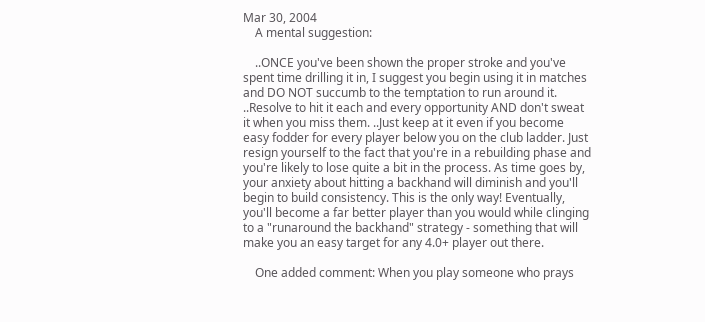Mar 30, 2004
    A mental suggestion:

    ..ONCE you've been shown the proper stroke and you've spent time drilling it in, I suggest you begin using it in matches and DO NOT succumb to the temptation to run around it. ..Resolve to hit it each and every opportunity AND don't sweat it when you miss them. ..Just keep at it even if you become easy fodder for every player below you on the club ladder. Just resign yourself to the fact that you're in a rebuilding phase and you're likely to lose quite a bit in the process. As time goes by, your anxiety about hitting a backhand will diminish and you'll begin to build consistency. This is the only way! Eventually, you'll become a far better player than you would while clinging to a "runaround the backhand" strategy - something that will make you an easy target for any 4.0+ player out there.

    One added comment: When you play someone who prays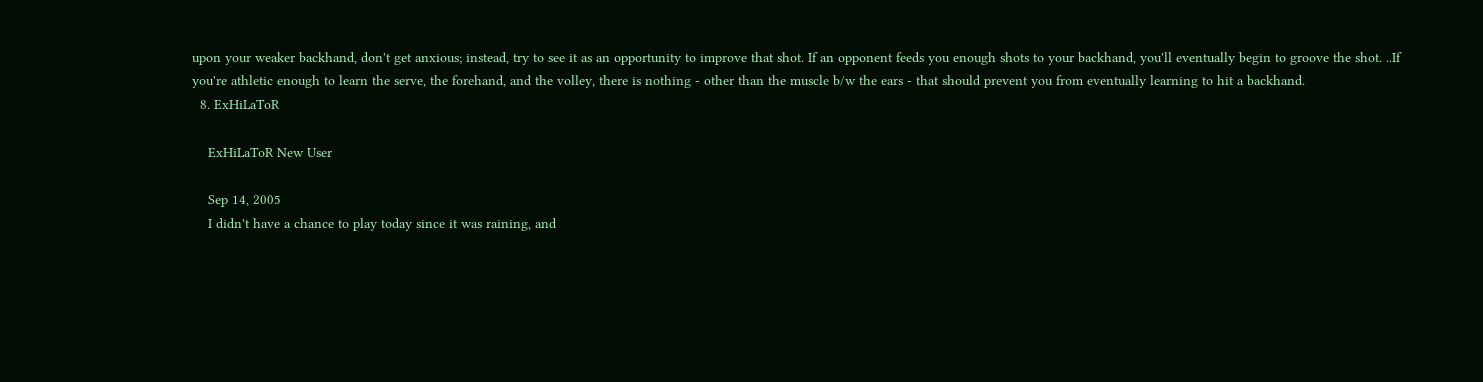upon your weaker backhand, don't get anxious; instead, try to see it as an opportunity to improve that shot. If an opponent feeds you enough shots to your backhand, you'll eventually begin to groove the shot. ..If you're athletic enough to learn the serve, the forehand, and the volley, there is nothing - other than the muscle b/w the ears - that should prevent you from eventually learning to hit a backhand.
  8. ExHiLaToR

    ExHiLaToR New User

    Sep 14, 2005
    I didn't have a chance to play today since it was raining, and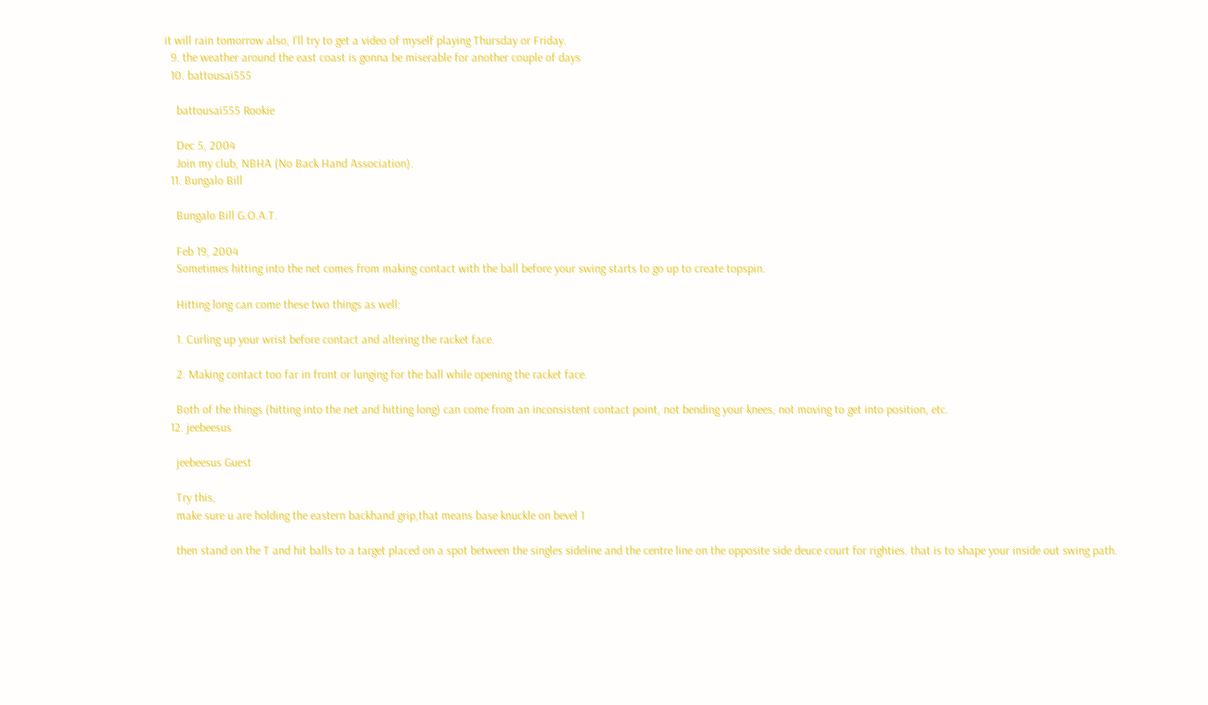it will rain tomorrow also, I'll try to get a video of myself playing Thursday or Friday.
  9. the weather around the east coast is gonna be miserable for another couple of days
  10. battousai555

    battousai555 Rookie

    Dec 5, 2004
    Join my club, NBHA (No Back Hand Association).
  11. Bungalo Bill

    Bungalo Bill G.O.A.T.

    Feb 19, 2004
    Sometimes hitting into the net comes from making contact with the ball before your swing starts to go up to create topspin.

    Hitting long can come these two things as well:

    1. Curling up your wrist before contact and altering the racket face.

    2. Making contact too far in front or lunging for the ball while opening the racket face.

    Both of the things (hitting into the net and hitting long) can come from an inconsistent contact point, not bending your knees, not moving to get into position, etc.
  12. jeebeesus

    jeebeesus Guest

    Try this,
    make sure u are holding the eastern backhand grip,that means base knuckle on bevel 1

    then stand on the T and hit balls to a target placed on a spot between the singles sideline and the centre line on the opposite side deuce court for righties. that is to shape your inside out swing path.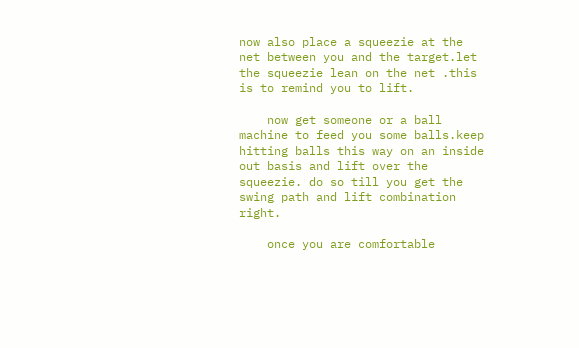now also place a squeezie at the net between you and the target.let the squeezie lean on the net .this is to remind you to lift.

    now get someone or a ball machine to feed you some balls.keep hitting balls this way on an inside out basis and lift over the squeezie. do so till you get the swing path and lift combination right.

    once you are comfortable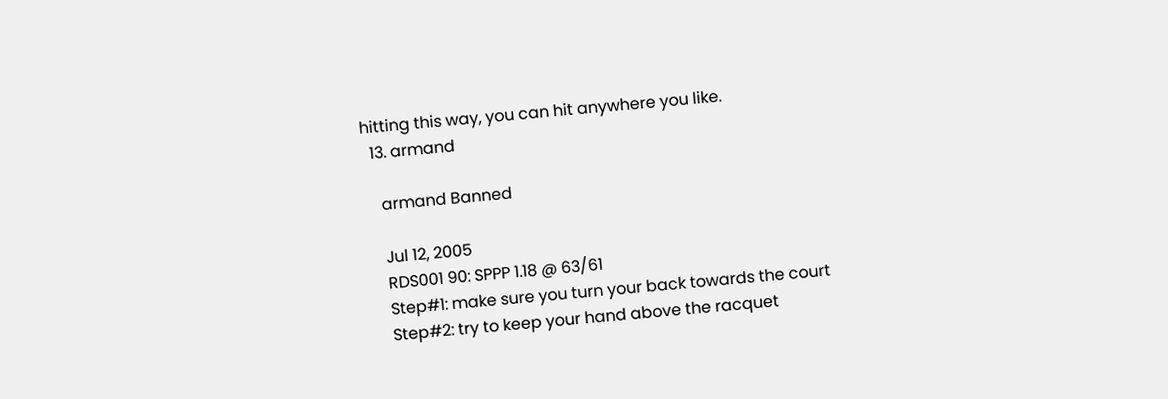hitting this way, you can hit anywhere you like.
  13. armand

    armand Banned

    Jul 12, 2005
    RDS001 90: SPPP 1.18 @ 63/61
    Step#1: make sure you turn your back towards the court
    Step#2: try to keep your hand above the racquet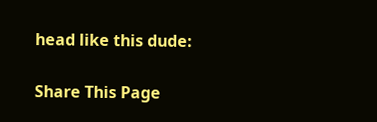head like this dude:

Share This Page